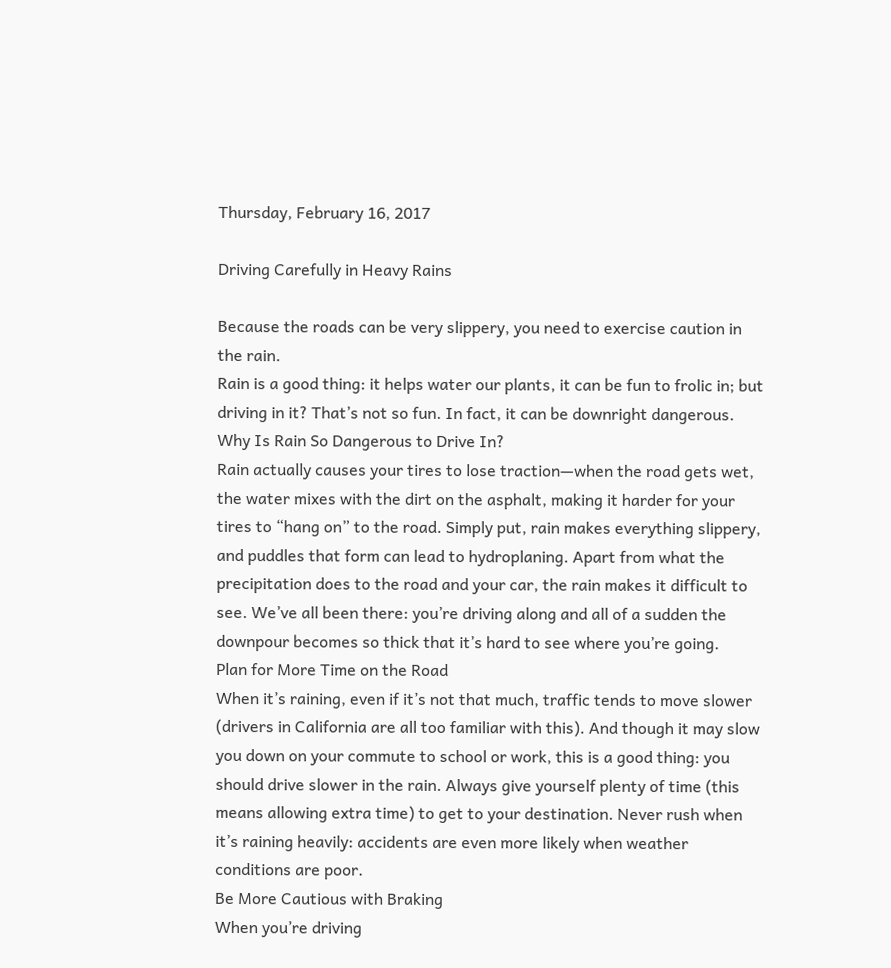Thursday, February 16, 2017

Driving Carefully in Heavy Rains

Because the roads can be very slippery, you need to exercise caution in the rain.
Rain is a good thing: it helps water our plants, it can be fun to frolic in; but driving in it? That’s not so fun. In fact, it can be downright dangerous.
Why Is Rain So Dangerous to Drive In?
Rain actually causes your tires to lose traction—when the road gets wet, the water mixes with the dirt on the asphalt, making it harder for your tires to “hang on” to the road. Simply put, rain makes everything slippery, and puddles that form can lead to hydroplaning. Apart from what the precipitation does to the road and your car, the rain makes it difficult to see. We’ve all been there: you’re driving along and all of a sudden the downpour becomes so thick that it’s hard to see where you’re going.
Plan for More Time on the Road
When it’s raining, even if it’s not that much, traffic tends to move slower (drivers in California are all too familiar with this). And though it may slow you down on your commute to school or work, this is a good thing: you should drive slower in the rain. Always give yourself plenty of time (this means allowing extra time) to get to your destination. Never rush when it’s raining heavily: accidents are even more likely when weather conditions are poor.
Be More Cautious with Braking
When you’re driving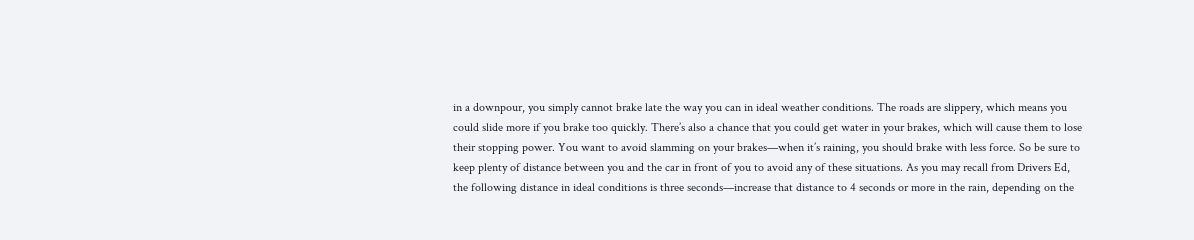in a downpour, you simply cannot brake late the way you can in ideal weather conditions. The roads are slippery, which means you could slide more if you brake too quickly. There’s also a chance that you could get water in your brakes, which will cause them to lose their stopping power. You want to avoid slamming on your brakes—when it’s raining, you should brake with less force. So be sure to keep plenty of distance between you and the car in front of you to avoid any of these situations. As you may recall from Drivers Ed, the following distance in ideal conditions is three seconds—increase that distance to 4 seconds or more in the rain, depending on the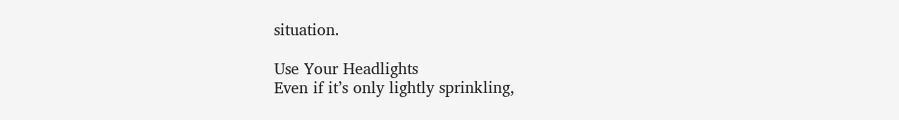situation.

Use Your Headlights
Even if it’s only lightly sprinkling,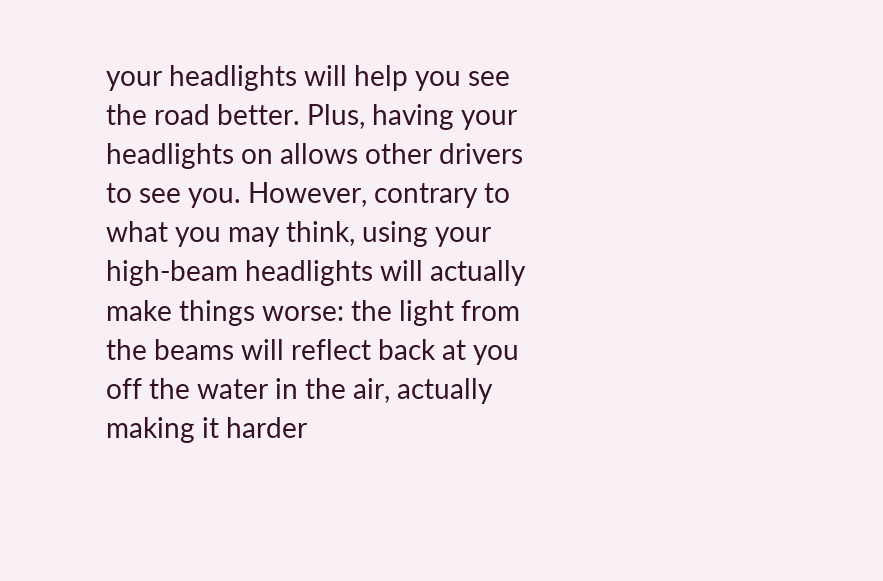your headlights will help you see the road better. Plus, having your headlights on allows other drivers to see you. However, contrary to what you may think, using your high-beam headlights will actually make things worse: the light from the beams will reflect back at you off the water in the air, actually making it harder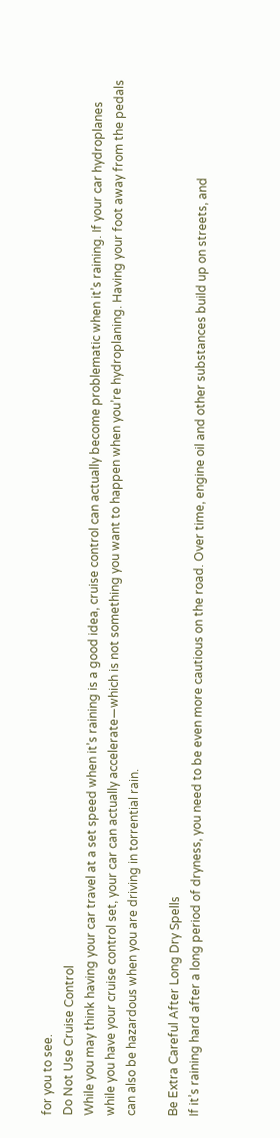for you to see.
Do Not Use Cruise Control
While you may think having your car travel at a set speed when it’s raining is a good idea, cruise control can actually become problematic when it’s raining. If your car hydroplanes while you have your cruise control set, your car can actually accelerate—which is not something you want to happen when you’re hydroplaning. Having your foot away from the pedals can also be hazardous when you are driving in torrential rain.

Be Extra Careful After Long Dry Spells
If it’s raining hard after a long period of dryness, you need to be even more cautious on the road. Over time, engine oil and other substances build up on streets, and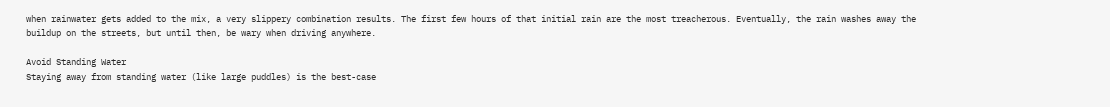when rainwater gets added to the mix, a very slippery combination results. The first few hours of that initial rain are the most treacherous. Eventually, the rain washes away the buildup on the streets, but until then, be wary when driving anywhere.

Avoid Standing Water
Staying away from standing water (like large puddles) is the best-case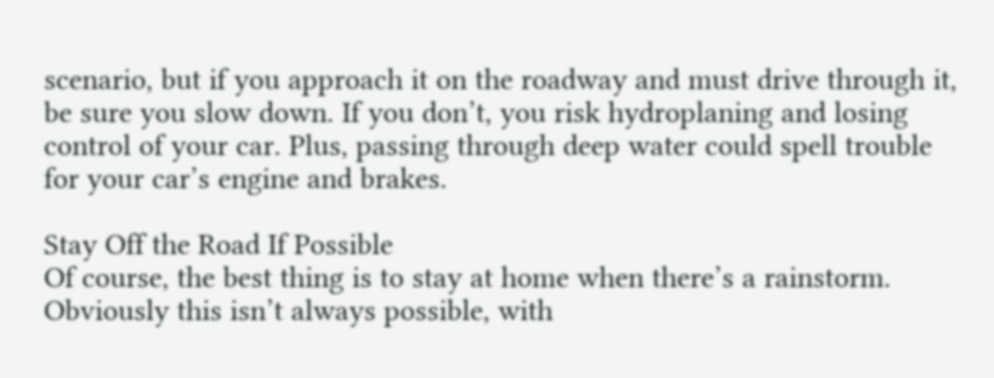scenario, but if you approach it on the roadway and must drive through it, be sure you slow down. If you don’t, you risk hydroplaning and losing control of your car. Plus, passing through deep water could spell trouble for your car’s engine and brakes.

Stay Off the Road If Possible
Of course, the best thing is to stay at home when there’s a rainstorm. Obviously this isn’t always possible, with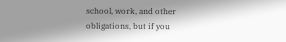school, work, and other obligations, but if you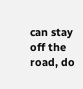can stay off the road, do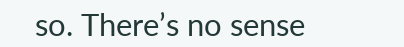so. There’s no sense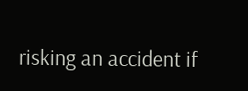risking an accident if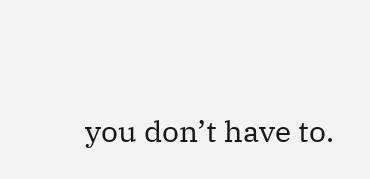you don’t have to.